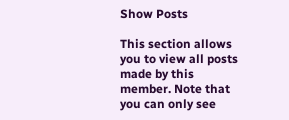Show Posts

This section allows you to view all posts made by this member. Note that you can only see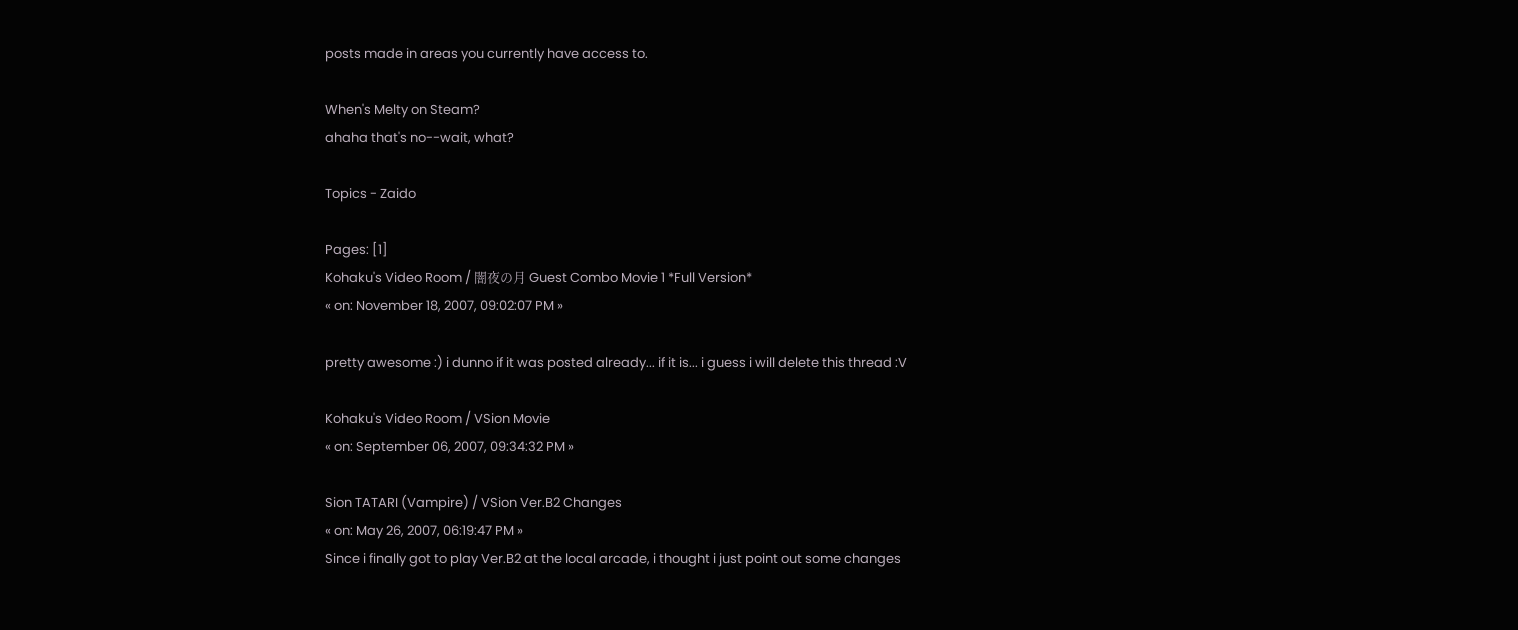posts made in areas you currently have access to.

When's Melty on Steam?
ahaha that's no--wait, what?

Topics - Zaido

Pages: [1]
Kohaku's Video Room / 闇夜の月 Guest Combo Movie 1 *Full Version*
« on: November 18, 2007, 09:02:07 PM »

pretty awesome :) i dunno if it was posted already... if it is... i guess i will delete this thread :V

Kohaku's Video Room / VSion Movie
« on: September 06, 2007, 09:34:32 PM »

Sion TATARI (Vampire) / VSion Ver.B2 Changes
« on: May 26, 2007, 06:19:47 PM »
Since i finally got to play Ver.B2 at the local arcade, i thought i just point out some changes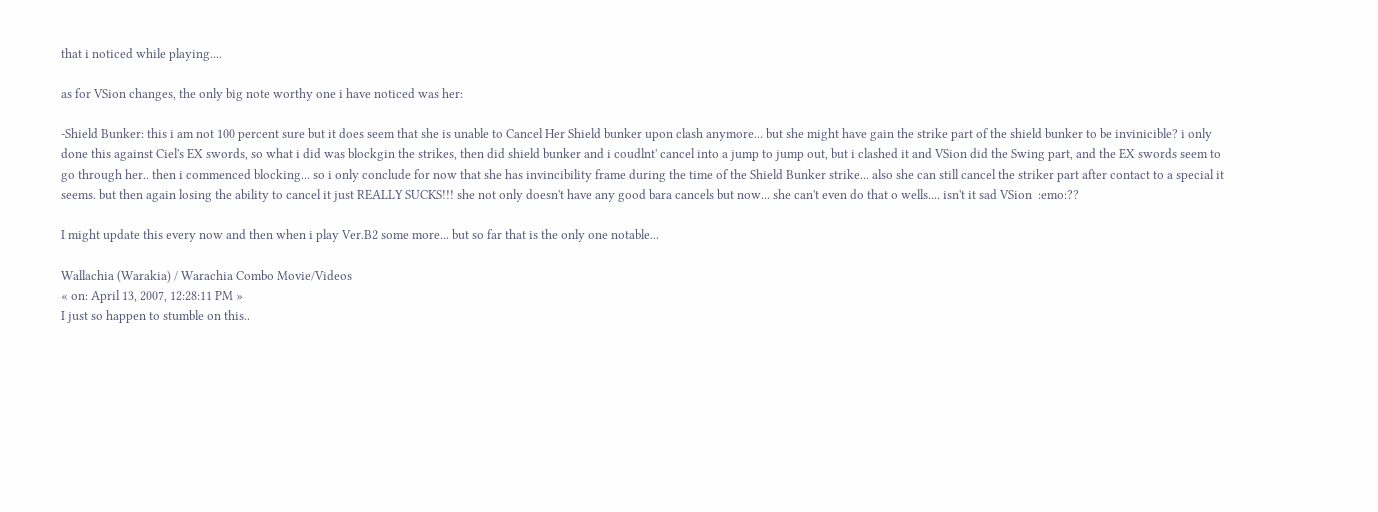that i noticed while playing....

as for VSion changes, the only big note worthy one i have noticed was her:

-Shield Bunker: this i am not 100 percent sure but it does seem that she is unable to Cancel Her Shield bunker upon clash anymore... but she might have gain the strike part of the shield bunker to be invinicible? i only done this against Ciel's EX swords, so what i did was blockgin the strikes, then did shield bunker and i coudlnt' cancel into a jump to jump out, but i clashed it and VSion did the Swing part, and the EX swords seem to go through her.. then i commenced blocking... so i only conclude for now that she has invincibility frame during the time of the Shield Bunker strike... also she can still cancel the striker part after contact to a special it seems. but then again losing the ability to cancel it just REALLY SUCKS!!! she not only doesn't have any good bara cancels but now... she can't even do that o wells.... isn't it sad VSion  :emo:??

I might update this every now and then when i play Ver.B2 some more... but so far that is the only one notable...

Wallachia (Warakia) / Warachia Combo Movie/Videos
« on: April 13, 2007, 12:28:11 PM »
I just so happen to stumble on this..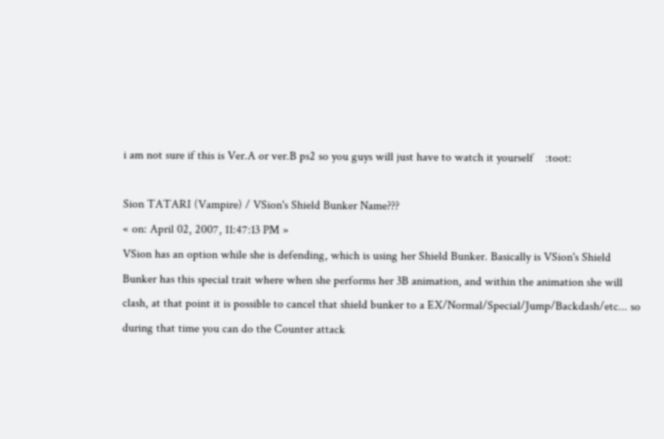i am not sure if this is Ver.A or ver.B ps2 so you guys will just have to watch it yourself    :toot:

Sion TATARI (Vampire) / VSion's Shield Bunker Name???
« on: April 02, 2007, 11:47:13 PM »
VSion has an option while she is defending, which is using her Shield Bunker. Basically is VSion's Shield Bunker has this special trait where when she performs her 3B animation, and within the animation she will clash, at that point it is possible to cancel that shield bunker to a EX/Normal/Special/Jump/Backdash/etc... so during that time you can do the Counter attack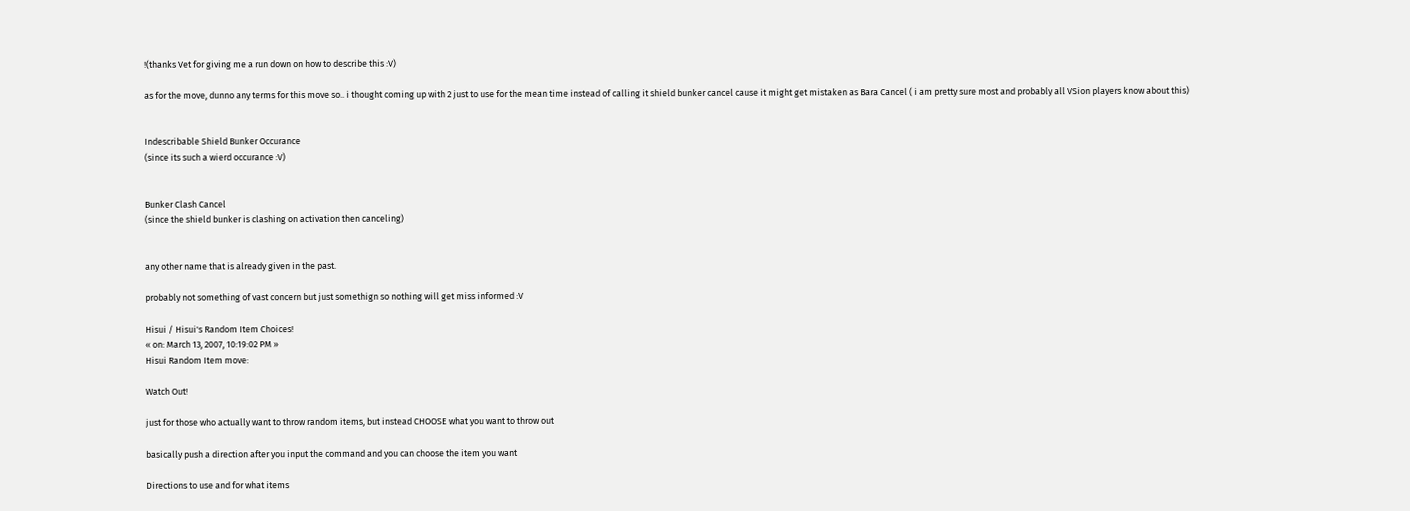!(thanks Vet for giving me a run down on how to describe this :V)

as for the move, dunno any terms for this move so.. i thought coming up with 2 just to use for the mean time instead of calling it shield bunker cancel cause it might get mistaken as Bara Cancel ( i am pretty sure most and probably all VSion players know about this)


Indescribable Shield Bunker Occurance
(since its such a wierd occurance :V)


Bunker Clash Cancel
(since the shield bunker is clashing on activation then canceling)


any other name that is already given in the past.

probably not something of vast concern but just somethign so nothing will get miss informed :V

Hisui / Hisui's Random Item Choices!
« on: March 13, 2007, 10:19:02 PM »
Hisui Random Item move:

Watch Out!

just for those who actually want to throw random items, but instead CHOOSE what you want to throw out

basically push a direction after you input the command and you can choose the item you want

Directions to use and for what items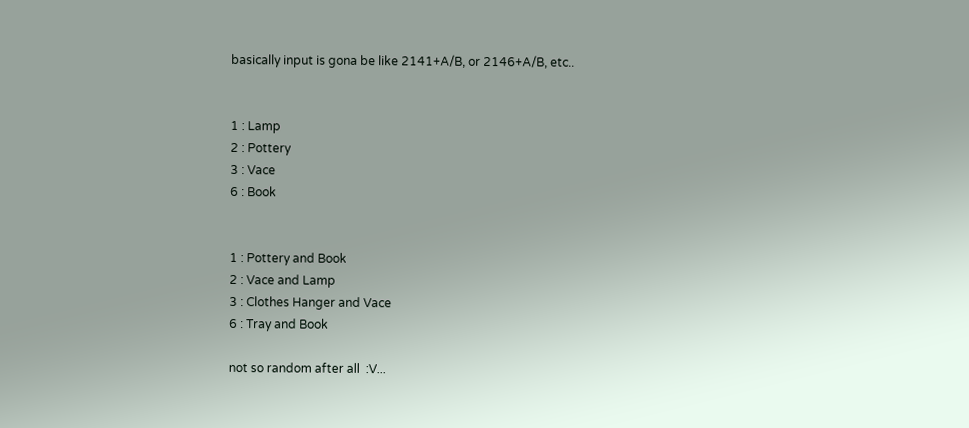basically input is gona be like 2141+A/B, or 2146+A/B, etc..


1 : Lamp
2 : Pottery
3 : Vace
6 : Book


1 : Pottery and Book
2 : Vace and Lamp
3 : Clothes Hanger and Vace
6 : Tray and Book

not so random after all  :V...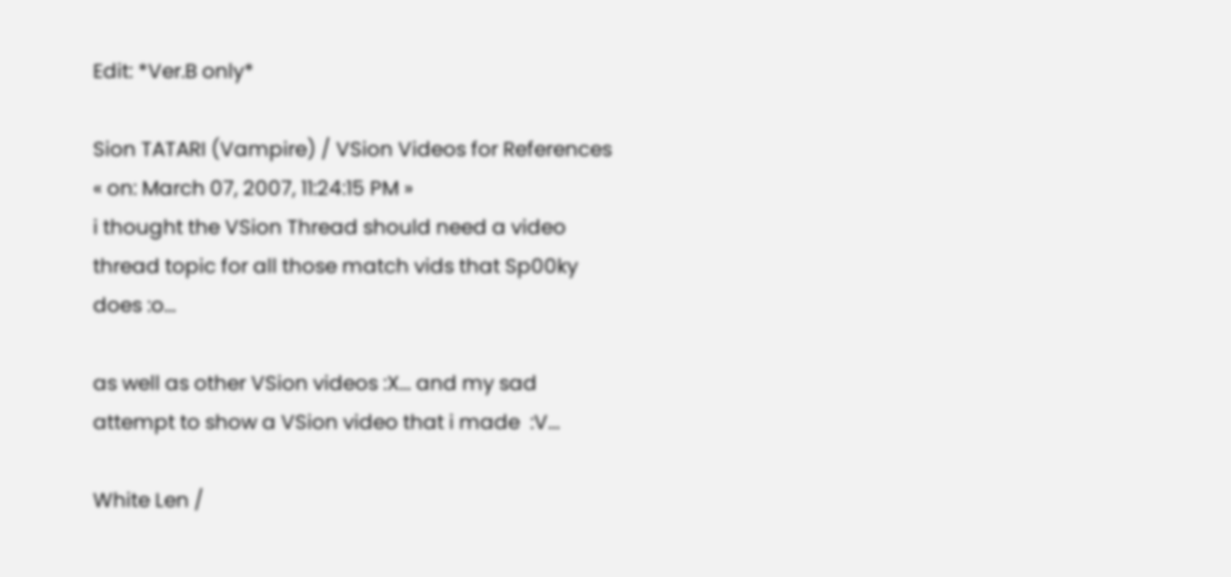Edit: *Ver.B only*

Sion TATARI (Vampire) / VSion Videos for References
« on: March 07, 2007, 11:24:15 PM »
i thought the VSion Thread should need a video thread topic for all those match vids that Sp00ky does :o...

as well as other VSion videos :X... and my sad attempt to show a VSion video that i made  :V...

White Len /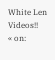White Len Videos!!
« on: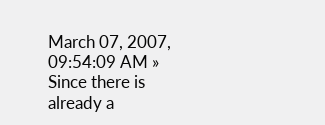March 07, 2007, 09:54:09 AM »
Since there is already a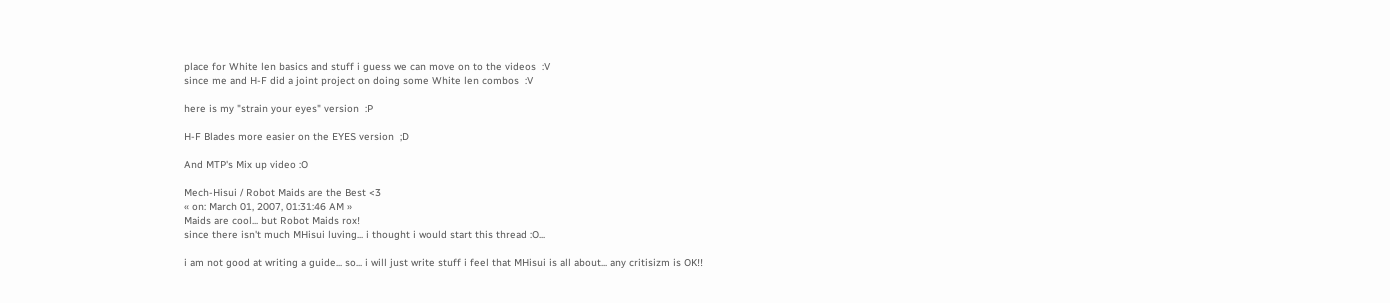place for White len basics and stuff i guess we can move on to the videos  :V
since me and H-F did a joint project on doing some White len combos  :V

here is my "strain your eyes" version  :P

H-F Blades more easier on the EYES version  ;D

And MTP's Mix up video :O

Mech-Hisui / Robot Maids are the Best <3
« on: March 01, 2007, 01:31:46 AM »
Maids are cool... but Robot Maids rox!
since there isn't much MHisui luving... i thought i would start this thread :O...

i am not good at writing a guide... so... i will just write stuff i feel that MHisui is all about... any critisizm is OK!!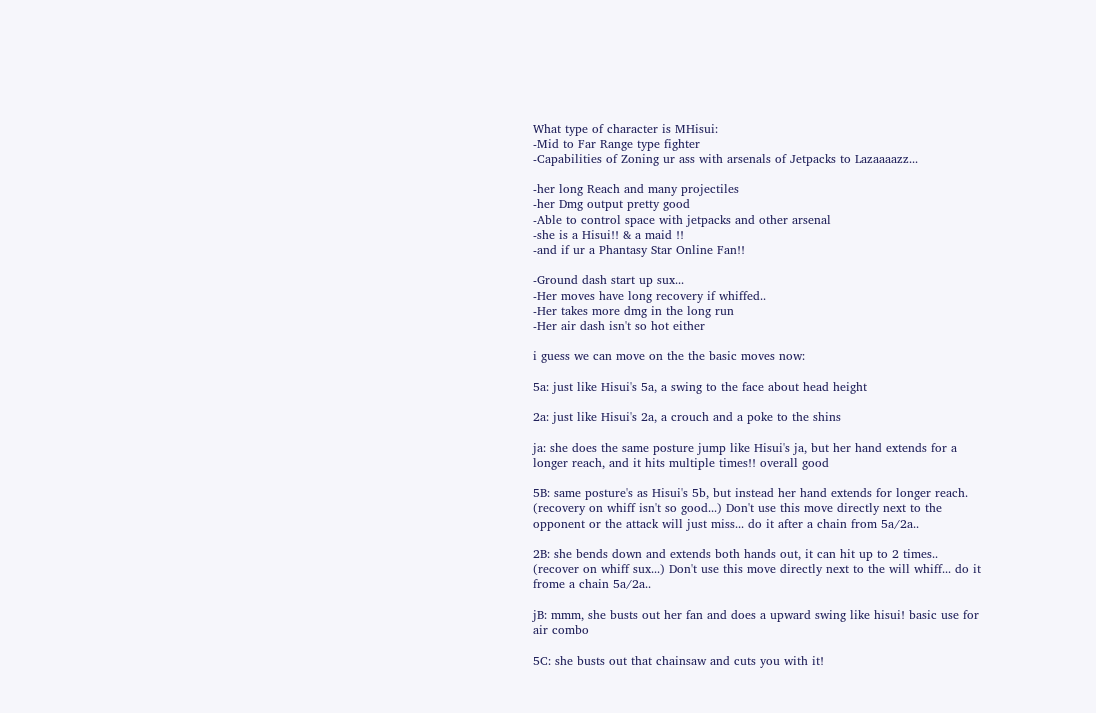What type of character is MHisui:
-Mid to Far Range type fighter
-Capabilities of Zoning ur ass with arsenals of Jetpacks to Lazaaaazz...

-her long Reach and many projectiles
-her Dmg output pretty good
-Able to control space with jetpacks and other arsenal
-she is a Hisui!! & a maid !!
-and if ur a Phantasy Star Online Fan!!

-Ground dash start up sux...
-Her moves have long recovery if whiffed..
-Her takes more dmg in the long run
-Her air dash isn't so hot either

i guess we can move on the the basic moves now:

5a: just like Hisui's 5a, a swing to the face about head height

2a: just like Hisui's 2a, a crouch and a poke to the shins

ja: she does the same posture jump like Hisui's ja, but her hand extends for a longer reach, and it hits multiple times!! overall good

5B: same posture's as Hisui's 5b, but instead her hand extends for longer reach. (recovery on whiff isn't so good...) Don't use this move directly next to the opponent or the attack will just miss... do it after a chain from 5a/2a..

2B: she bends down and extends both hands out, it can hit up to 2 times.. (recover on whiff sux...) Don't use this move directly next to the will whiff... do it frome a chain 5a/2a..

jB: mmm, she busts out her fan and does a upward swing like hisui! basic use for air combo

5C: she busts out that chainsaw and cuts you with it!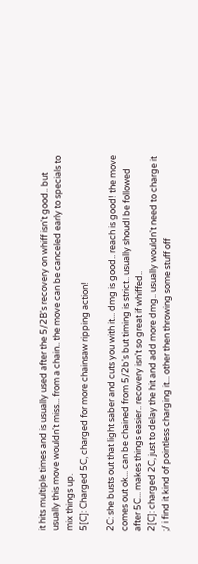it hits multiple times and is usually used after the 5/2B's recovery on whiff isn't good.. but usually this move wouldn't miss... from a chain.. the move can be canceled early to specials to mix things up.
5[C]: Charged 5C, charged for more chainsaw ripping action!

2C: she busts out that light saber and cuts you with it... dmg is good.. reach is good! the move comes out ok... can be chained from 5/2b's but timing is strict.. usually shoudl be followed after 5C... makes things easier.. recovery isn't so great if whiffed..
2[C]: charged 2C, just to delay the hit and add more dmg.. usually wouldn't need to charge it ;/ i find it kind of pointless charging it... other then throwing some stuff off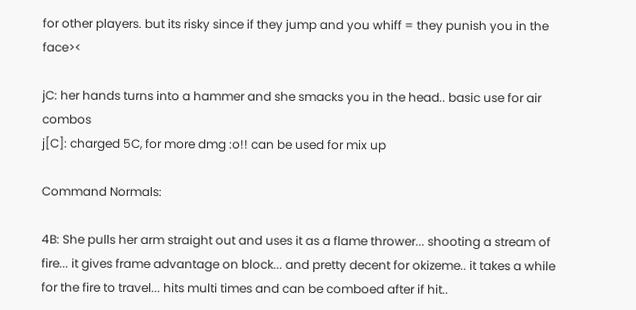for other players. but its risky since if they jump and you whiff = they punish you in the face><

jC: her hands turns into a hammer and she smacks you in the head.. basic use for air combos
j[C]: charged 5C, for more dmg :o!! can be used for mix up

Command Normals:

4B: She pulls her arm straight out and uses it as a flame thrower... shooting a stream of fire... it gives frame advantage on block... and pretty decent for okizeme.. it takes a while for the fire to travel... hits multi times and can be comboed after if hit..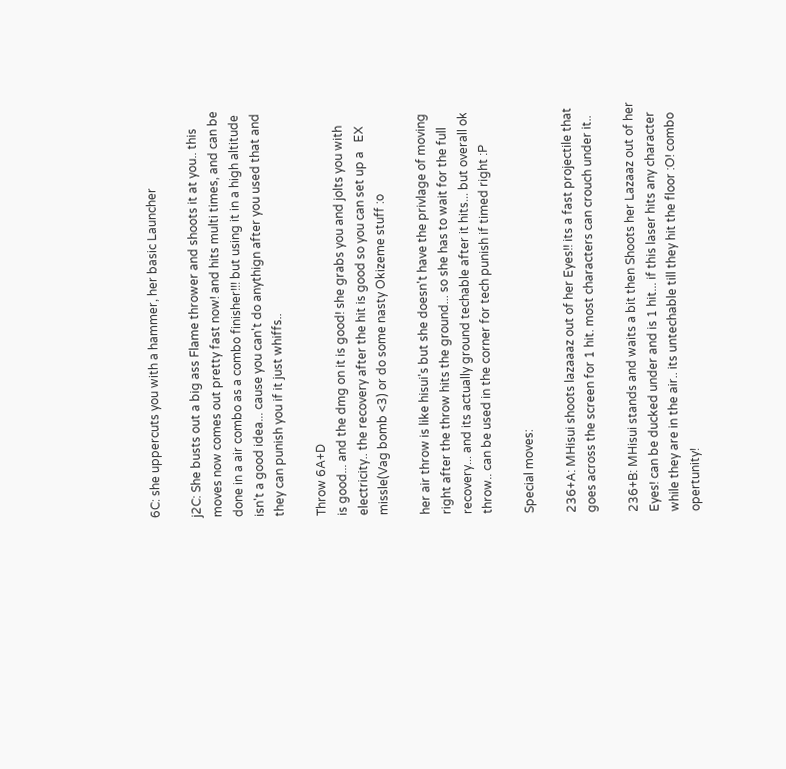6C: she uppercuts you with a hammer, her basic Launcher

j2C: She busts out a big ass Flame thrower and shoots it at you.. this moves now comes out pretty fast now! and hits multi times, and can be done in a air combo as a combo finisher!!! but using it in a high altitude isn't a good idea... cause you can't do anythign after you used that and they can punish you if it just whiffs..

Throw 6A+D
is good... and the dmg on it is good! she grabs you and jolts you with electricity.. the recovery after the hit is good so you can set up a   EX missle(Vag bomb <3) or do some nasty Okizeme stuff :o

her air throw is like hisui's but she doesn't have the privlage of moving right after the throw hits the ground... so she has to wait for the full recovery... and its actually ground techable after it hits... but overall ok throw.. can be used in the corner for tech punish if timed right :P

Special moves:

236+A: MHisui shoots lazaaaz out of her Eyes!! its a fast projectile that goes across the screen for 1 hit. most characters can crouch under it..

236+B: MHisui stands and waits a bit then Shoots her Lazaaz out of her Eyes! can be ducked under and is 1 hit... if this laser hits any character while they are in the air.. its untechable till they hit the floor :O! combo opertunity!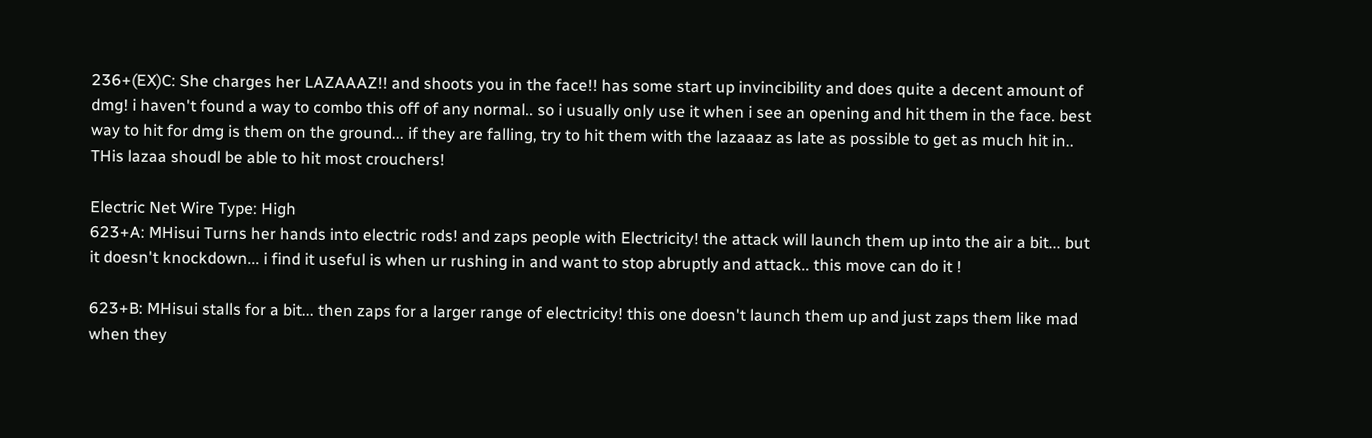236+(EX)C: She charges her LAZAAAZ!! and shoots you in the face!! has some start up invincibility and does quite a decent amount of dmg! i haven't found a way to combo this off of any normal.. so i usually only use it when i see an opening and hit them in the face. best way to hit for dmg is them on the ground... if they are falling, try to hit them with the lazaaaz as late as possible to get as much hit in.. THis lazaa shoudl be able to hit most crouchers!

Electric Net Wire Type: High
623+A: MHisui Turns her hands into electric rods! and zaps people with Electricity! the attack will launch them up into the air a bit... but it doesn't knockdown... i find it useful is when ur rushing in and want to stop abruptly and attack.. this move can do it !

623+B: MHisui stalls for a bit... then zaps for a larger range of electricity! this one doesn't launch them up and just zaps them like mad when they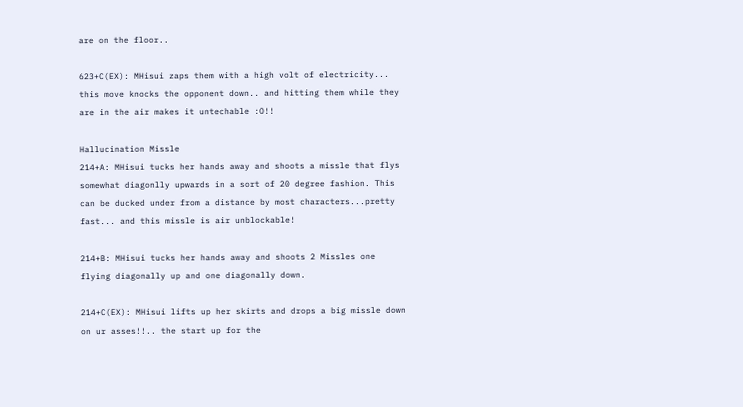are on the floor..

623+C(EX): MHisui zaps them with a high volt of electricity... this move knocks the opponent down.. and hitting them while they are in the air makes it untechable :O!!

Hallucination Missle
214+A: MHisui tucks her hands away and shoots a missle that flys somewhat diagonlly upwards in a sort of 20 degree fashion. This can be ducked under from a distance by most characters...pretty fast... and this missle is air unblockable!

214+B: MHisui tucks her hands away and shoots 2 Missles one flying diagonally up and one diagonally down.

214+C(EX): MHisui lifts up her skirts and drops a big missle down on ur asses!!.. the start up for the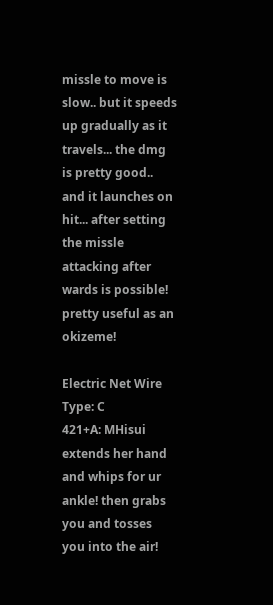missle to move is slow.. but it speeds up gradually as it travels... the dmg is pretty good.. and it launches on hit... after setting the missle attacking after wards is possible! pretty useful as an okizeme!

Electric Net Wire Type: C
421+A: MHisui extends her hand and whips for ur ankle! then grabs you and tosses you into the air!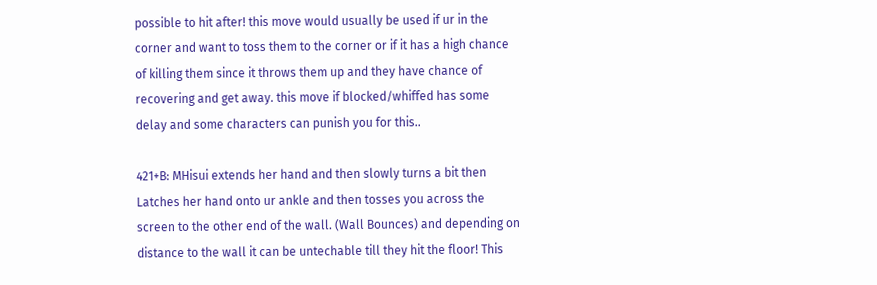possible to hit after! this move would usually be used if ur in the corner and want to toss them to the corner or if it has a high chance of killing them since it throws them up and they have chance of recovering and get away. this move if blocked/whiffed has some delay and some characters can punish you for this..

421+B: MHisui extends her hand and then slowly turns a bit then Latches her hand onto ur ankle and then tosses you across the screen to the other end of the wall. (Wall Bounces) and depending on distance to the wall it can be untechable till they hit the floor! This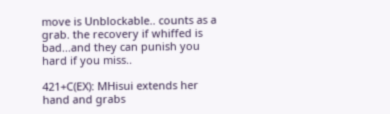move is Unblockable.. counts as a grab. the recovery if whiffed is bad...and they can punish you hard if you miss..

421+C(EX): MHisui extends her hand and grabs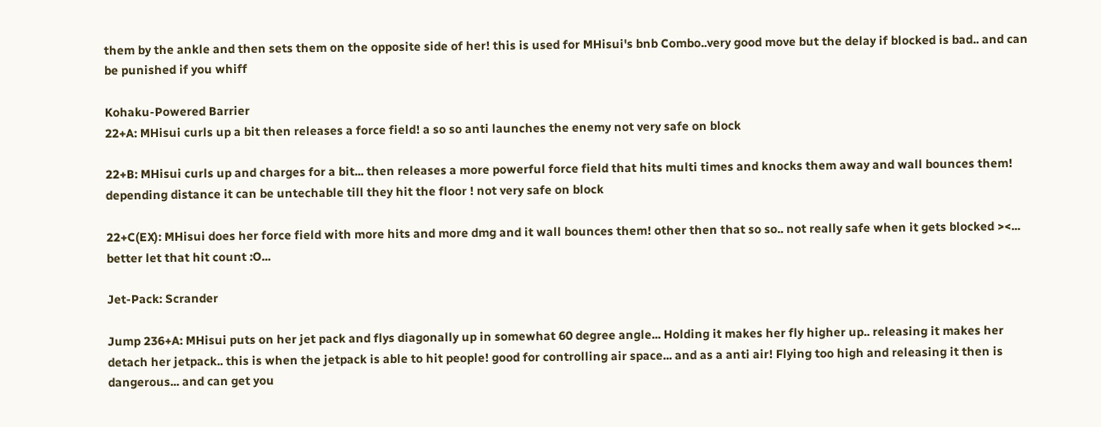them by the ankle and then sets them on the opposite side of her! this is used for MHisui's bnb Combo..very good move but the delay if blocked is bad.. and can be punished if you whiff

Kohaku-Powered Barrier
22+A: MHisui curls up a bit then releases a force field! a so so anti launches the enemy not very safe on block

22+B: MHisui curls up and charges for a bit... then releases a more powerful force field that hits multi times and knocks them away and wall bounces them! depending distance it can be untechable till they hit the floor ! not very safe on block

22+C(EX): MHisui does her force field with more hits and more dmg and it wall bounces them! other then that so so.. not really safe when it gets blocked ><... better let that hit count :O...

Jet-Pack: Scrander

Jump 236+A: MHisui puts on her jet pack and flys diagonally up in somewhat 60 degree angle... Holding it makes her fly higher up.. releasing it makes her detach her jetpack.. this is when the jetpack is able to hit people! good for controlling air space... and as a anti air! Flying too high and releasing it then is dangerous... and can get you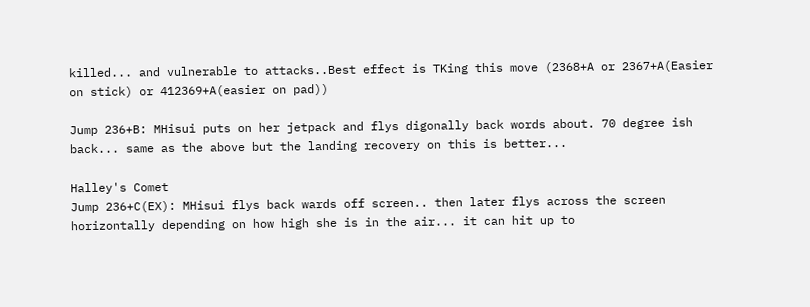killed... and vulnerable to attacks..Best effect is TKing this move (2368+A or 2367+A(Easier on stick) or 412369+A(easier on pad))

Jump 236+B: MHisui puts on her jetpack and flys digonally back words about. 70 degree ish back... same as the above but the landing recovery on this is better...

Halley's Comet
Jump 236+C(EX): MHisui flys back wards off screen.. then later flys across the screen horizontally depending on how high she is in the air... it can hit up to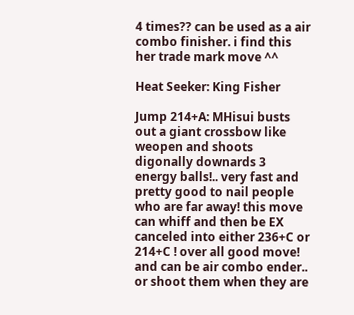4 times?? can be used as a air combo finisher. i find this her trade mark move ^^

Heat Seeker: King Fisher

Jump 214+A: MHisui busts out a giant crossbow like weopen and shoots digonally downards 3 energy balls!.. very fast and pretty good to nail people who are far away! this move can whiff and then be EX canceled into either 236+C or 214+C ! over all good move! and can be air combo ender.. or shoot them when they are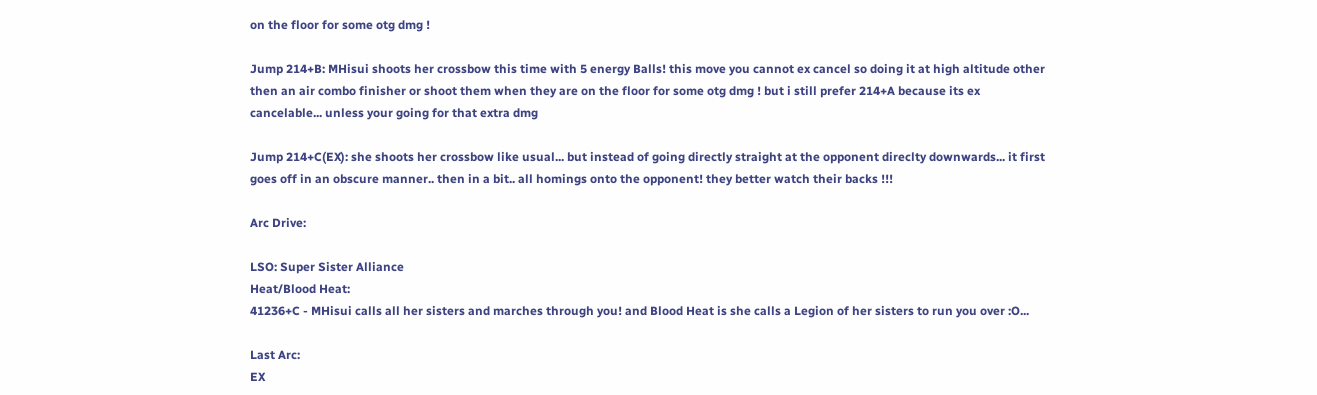on the floor for some otg dmg !

Jump 214+B: MHisui shoots her crossbow this time with 5 energy Balls! this move you cannot ex cancel so doing it at high altitude other then an air combo finisher or shoot them when they are on the floor for some otg dmg ! but i still prefer 214+A because its ex cancelable... unless your going for that extra dmg

Jump 214+C(EX): she shoots her crossbow like usual... but instead of going directly straight at the opponent direclty downwards... it first goes off in an obscure manner.. then in a bit.. all homings onto the opponent! they better watch their backs !!!

Arc Drive:

LSO: Super Sister Alliance
Heat/Blood Heat:
41236+C - MHisui calls all her sisters and marches through you! and Blood Heat is she calls a Legion of her sisters to run you over :O...

Last Arc:
EX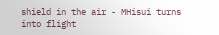shield in the air - MHisui turns into flight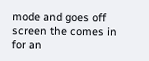mode and goes off screen the comes in for an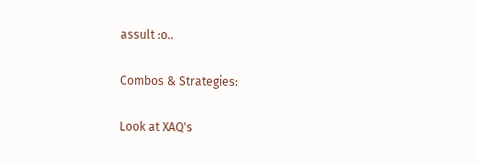assult :o..

Combos & Strategies:

Look at XAQ's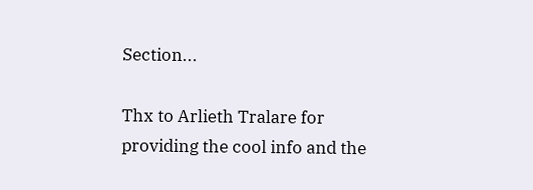Section...

Thx to Arlieth Tralare for providing the cool info and the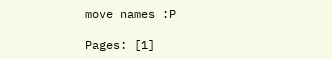move names :P

Pages: [1]